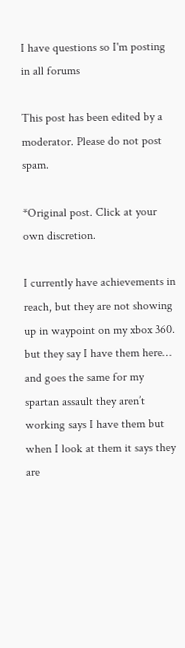I have questions so I'm posting in all forums

This post has been edited by a moderator. Please do not post spam.

*Original post. Click at your own discretion.

I currently have achievements in reach, but they are not showing up in waypoint on my xbox 360. but they say I have them here… and goes the same for my spartan assault they aren’t working says I have them but when I look at them it says they are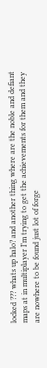locked ??? whats up halo? and another thing where are the noble and defiant maps at in multiplayer I’m trying to get the achievements for them and they are nowhere to be found just lot of forge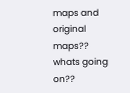maps and original maps?? whats going on??